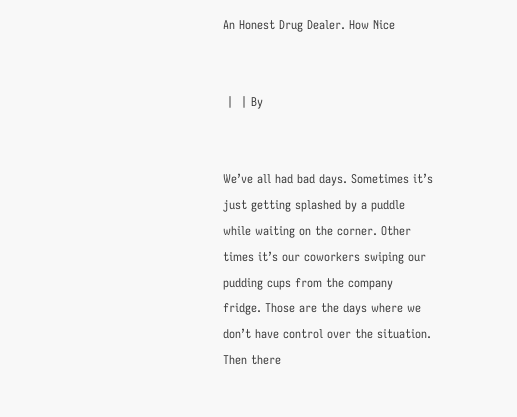An Honest Drug Dealer. How Nice


 |  | By


We’ve all had bad days. Sometimes it’s just getting splashed by a puddle while waiting on the corner. Other times it’s our coworkers swiping our pudding cups from the company fridge. Those are the days where we don’t have control over the situation. Then there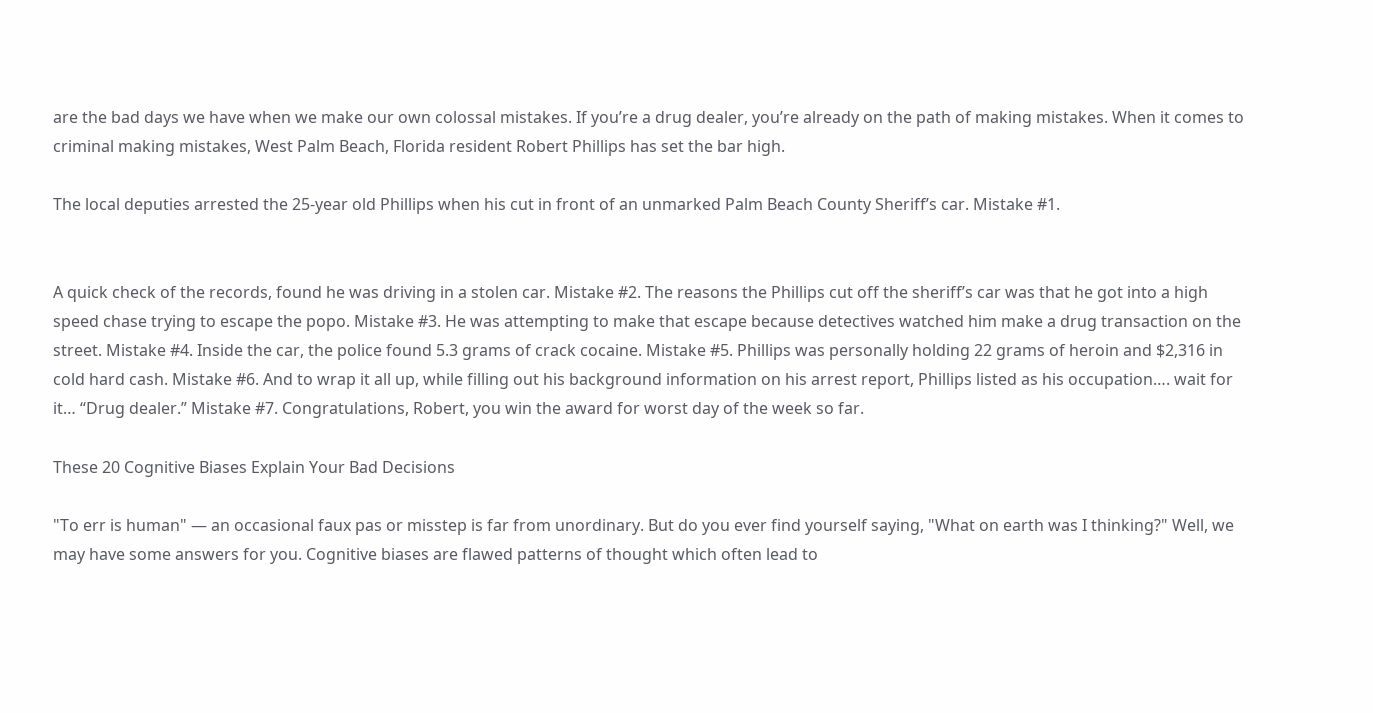are the bad days we have when we make our own colossal mistakes. If you’re a drug dealer, you’re already on the path of making mistakes. When it comes to criminal making mistakes, West Palm Beach, Florida resident Robert Phillips has set the bar high.

The local deputies arrested the 25-year old Phillips when his cut in front of an unmarked Palm Beach County Sheriff’s car. Mistake #1.


A quick check of the records, found he was driving in a stolen car. Mistake #2. The reasons the Phillips cut off the sheriff’s car was that he got into a high speed chase trying to escape the popo. Mistake #3. He was attempting to make that escape because detectives watched him make a drug transaction on the street. Mistake #4. Inside the car, the police found 5.3 grams of crack cocaine. Mistake #5. Phillips was personally holding 22 grams of heroin and $2,316 in cold hard cash. Mistake #6. And to wrap it all up, while filling out his background information on his arrest report, Phillips listed as his occupation…. wait for it… “Drug dealer.” Mistake #7. Congratulations, Robert, you win the award for worst day of the week so far.

These 20 Cognitive Biases Explain Your Bad Decisions

"To err is human" — an occasional faux pas or misstep is far from unordinary. But do you ever find yourself saying, "What on earth was I thinking?" Well, we may have some answers for you. Cognitive biases are flawed patterns of thought which often lead to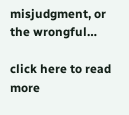misjudgment, or the wrongful…

click here to read more